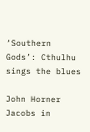‘Southern Gods’: Cthulhu sings the blues

John Horner Jacobs in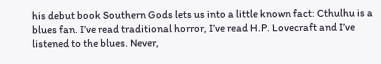his debut book Southern Gods lets us into a little known fact: Cthulhu is a blues fan. I’ve read traditional horror, I’ve read H.P. Lovecraft and I’ve listened to the blues. Never,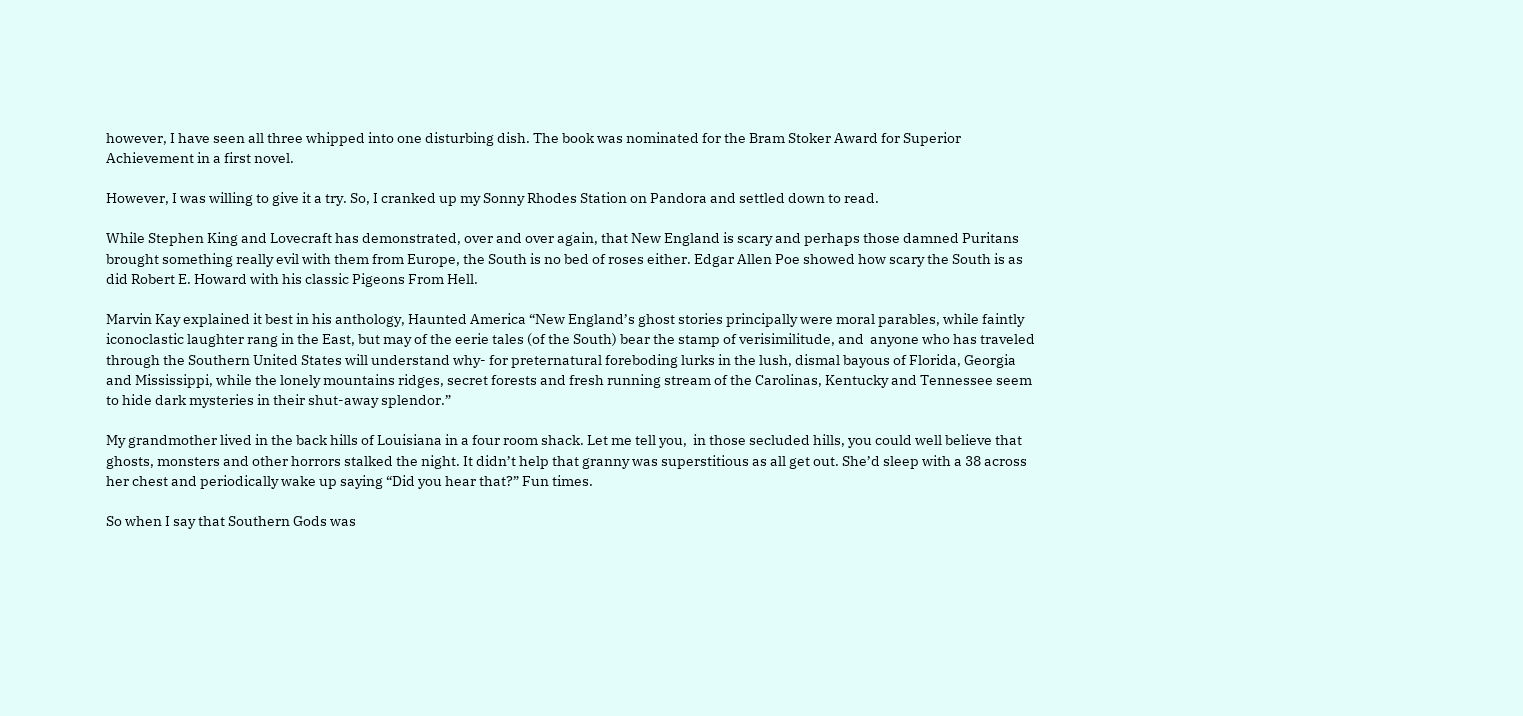however, I have seen all three whipped into one disturbing dish. The book was nominated for the Bram Stoker Award for Superior Achievement in a first novel.

However, I was willing to give it a try. So, I cranked up my Sonny Rhodes Station on Pandora and settled down to read.

While Stephen King and Lovecraft has demonstrated, over and over again, that New England is scary and perhaps those damned Puritans brought something really evil with them from Europe, the South is no bed of roses either. Edgar Allen Poe showed how scary the South is as did Robert E. Howard with his classic Pigeons From Hell.

Marvin Kay explained it best in his anthology, Haunted America “New England’s ghost stories principally were moral parables, while faintly iconoclastic laughter rang in the East, but may of the eerie tales (of the South) bear the stamp of verisimilitude, and  anyone who has traveled through the Southern United States will understand why- for preternatural foreboding lurks in the lush, dismal bayous of Florida, Georgia and Mississippi, while the lonely mountains ridges, secret forests and fresh running stream of the Carolinas, Kentucky and Tennessee seem to hide dark mysteries in their shut-away splendor.”

My grandmother lived in the back hills of Louisiana in a four room shack. Let me tell you,  in those secluded hills, you could well believe that ghosts, monsters and other horrors stalked the night. It didn’t help that granny was superstitious as all get out. She’d sleep with a 38 across her chest and periodically wake up saying “Did you hear that?” Fun times.

So when I say that Southern Gods was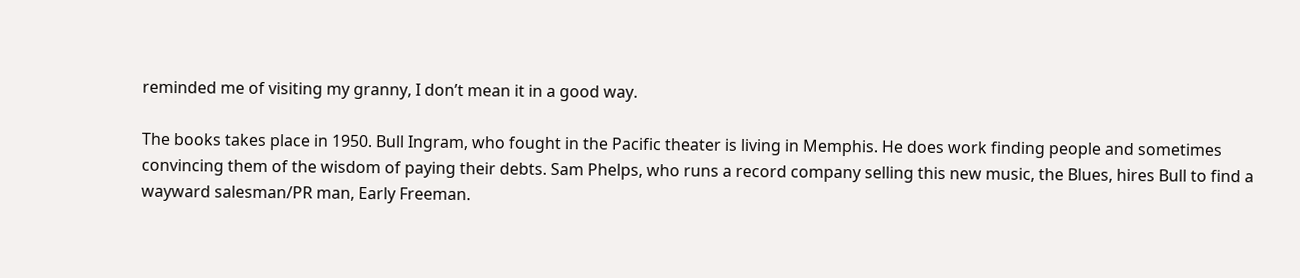reminded me of visiting my granny, I don’t mean it in a good way.

The books takes place in 1950. Bull Ingram, who fought in the Pacific theater is living in Memphis. He does work finding people and sometimes convincing them of the wisdom of paying their debts. Sam Phelps, who runs a record company selling this new music, the Blues, hires Bull to find a wayward salesman/PR man, Early Freeman.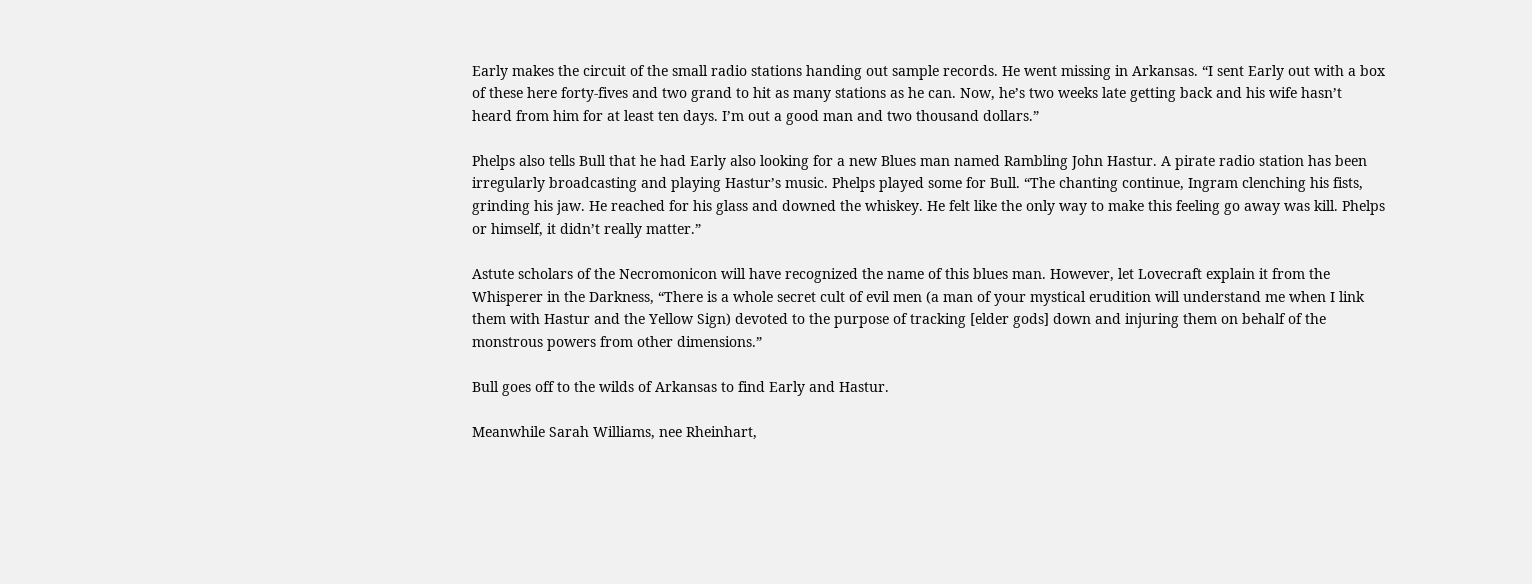Early makes the circuit of the small radio stations handing out sample records. He went missing in Arkansas. “I sent Early out with a box of these here forty-fives and two grand to hit as many stations as he can. Now, he’s two weeks late getting back and his wife hasn’t heard from him for at least ten days. I’m out a good man and two thousand dollars.”

Phelps also tells Bull that he had Early also looking for a new Blues man named Rambling John Hastur. A pirate radio station has been irregularly broadcasting and playing Hastur’s music. Phelps played some for Bull. “The chanting continue, Ingram clenching his fists, grinding his jaw. He reached for his glass and downed the whiskey. He felt like the only way to make this feeling go away was kill. Phelps or himself, it didn’t really matter.”

Astute scholars of the Necromonicon will have recognized the name of this blues man. However, let Lovecraft explain it from the Whisperer in the Darkness, “There is a whole secret cult of evil men (a man of your mystical erudition will understand me when I link them with Hastur and the Yellow Sign) devoted to the purpose of tracking [elder gods] down and injuring them on behalf of the monstrous powers from other dimensions.”

Bull goes off to the wilds of Arkansas to find Early and Hastur.

Meanwhile Sarah Williams, nee Rheinhart,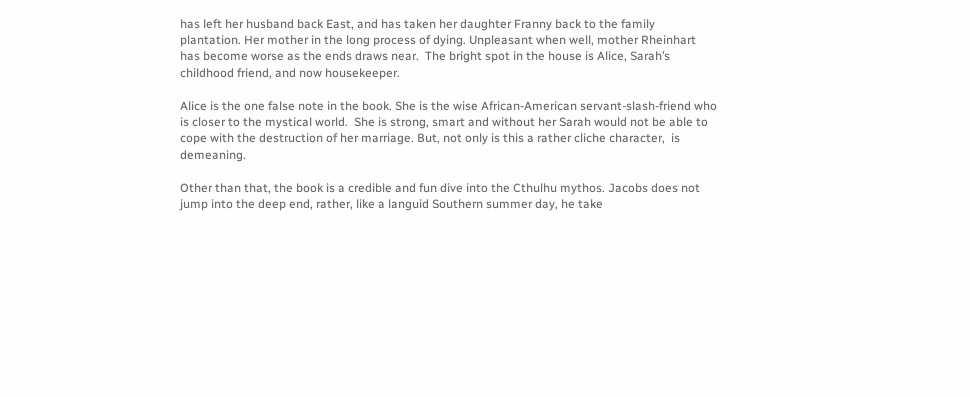has left her husband back East, and has taken her daughter Franny back to the family plantation. Her mother in the long process of dying. Unpleasant when well, mother Rheinhart has become worse as the ends draws near.  The bright spot in the house is Alice, Sarah’s childhood friend, and now housekeeper.

Alice is the one false note in the book. She is the wise African-American servant-slash-friend who is closer to the mystical world.  She is strong, smart and without her Sarah would not be able to cope with the destruction of her marriage. But, not only is this a rather cliche character,  is demeaning.

Other than that, the book is a credible and fun dive into the Cthulhu mythos. Jacobs does not jump into the deep end, rather, like a languid Southern summer day, he take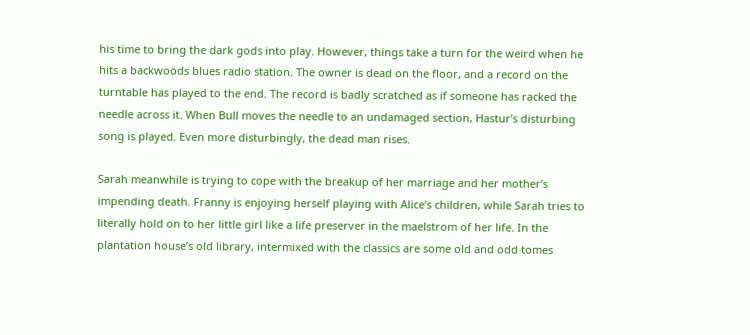his time to bring the dark gods into play. However, things take a turn for the weird when he hits a backwoods blues radio station. The owner is dead on the floor, and a record on the turntable has played to the end. The record is badly scratched as if someone has racked the needle across it. When Bull moves the needle to an undamaged section, Hastur’s disturbing song is played. Even more disturbingly, the dead man rises.

Sarah meanwhile is trying to cope with the breakup of her marriage and her mother’s impending death. Franny is enjoying herself playing with Alice’s children, while Sarah tries to literally hold on to her little girl like a life preserver in the maelstrom of her life. In the plantation house’s old library, intermixed with the classics are some old and odd tomes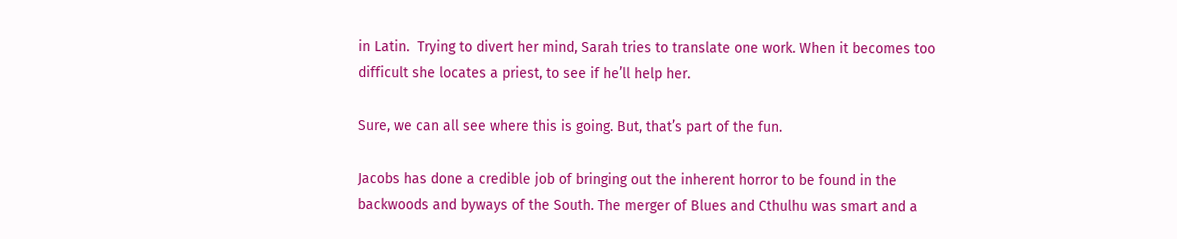in Latin.  Trying to divert her mind, Sarah tries to translate one work. When it becomes too difficult she locates a priest, to see if he’ll help her.

Sure, we can all see where this is going. But, that’s part of the fun.

Jacobs has done a credible job of bringing out the inherent horror to be found in the backwoods and byways of the South. The merger of Blues and Cthulhu was smart and a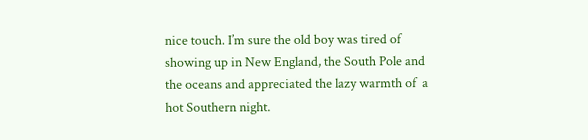nice touch. I’m sure the old boy was tired of showing up in New England, the South Pole and the oceans and appreciated the lazy warmth of  a hot Southern night.